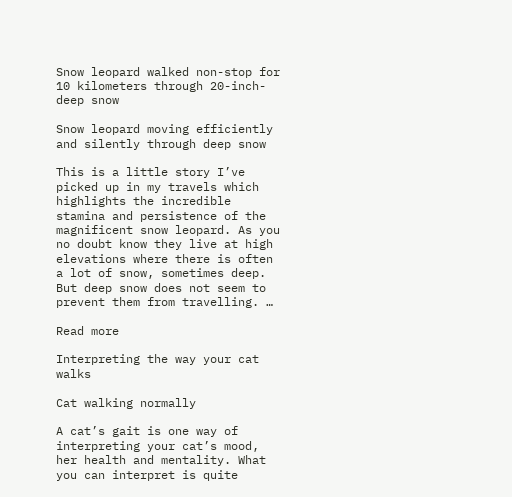Snow leopard walked non-stop for 10 kilometers through 20-inch-deep snow

Snow leopard moving efficiently and silently through deep snow

This is a little story I’ve picked up in my travels which highlights the incredible stamina and persistence of the magnificent snow leopard. As you no doubt know they live at high elevations where there is often a lot of snow, sometimes deep. But deep snow does not seem to prevent them from travelling. …

Read more

Interpreting the way your cat walks

Cat walking normally

A cat’s gait is one way of interpreting your cat’s mood, her health and mentality. What you can interpret is quite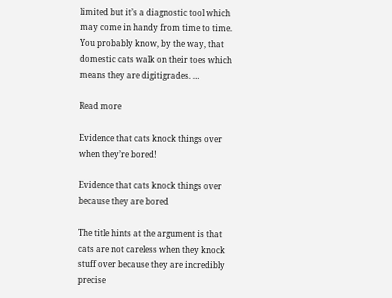limited but it’s a diagnostic tool which may come in handy from time to time. You probably know, by the way, that domestic cats walk on their toes which means they are digitigrades. …

Read more

Evidence that cats knock things over when they’re bored!

Evidence that cats knock things over because they are bored

The title hints at the argument is that cats are not careless when they knock stuff over because they are incredibly precise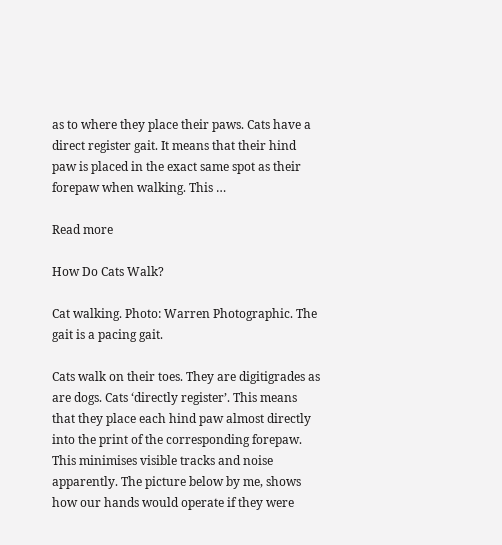as to where they place their paws. Cats have a direct register gait. It means that their hind paw is placed in the exact same spot as their forepaw when walking. This …

Read more

How Do Cats Walk?

Cat walking. Photo: Warren Photographic. The gait is a pacing gait.

Cats walk on their toes. They are digitigrades as are dogs. Cats ‘directly register’. This means that they place each hind paw almost directly into the print of the corresponding forepaw. This minimises visible tracks and noise apparently. The picture below by me, shows how our hands would operate if they were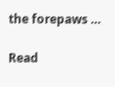the forepaws …

Read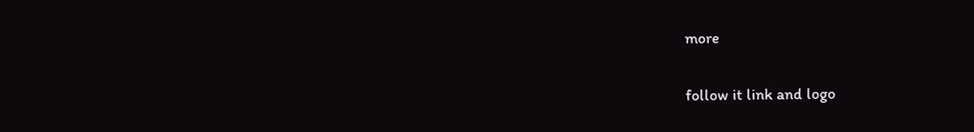more

follow it link and logo